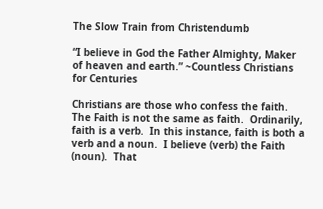The Slow Train from Christendumb

“I believe in God the Father Almighty, Maker of heaven and earth.” ~Countless Christians for Centuries

Christians are those who confess the faith. The Faith is not the same as faith.  Ordinarily, faith is a verb.  In this instance, faith is both a verb and a noun.  I believe (verb) the Faith (noun).  That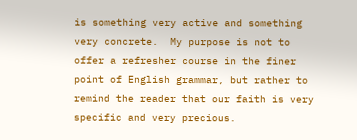is something very active and something very concrete.  My purpose is not to offer a refresher course in the finer point of English grammar, but rather to remind the reader that our faith is very specific and very precious.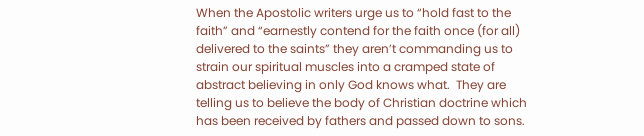When the Apostolic writers urge us to “hold fast to the faith” and “earnestly contend for the faith once (for all) delivered to the saints” they aren’t commanding us to strain our spiritual muscles into a cramped state of abstract believing in only God knows what.  They are telling us to believe the body of Christian doctrine which has been received by fathers and passed down to sons.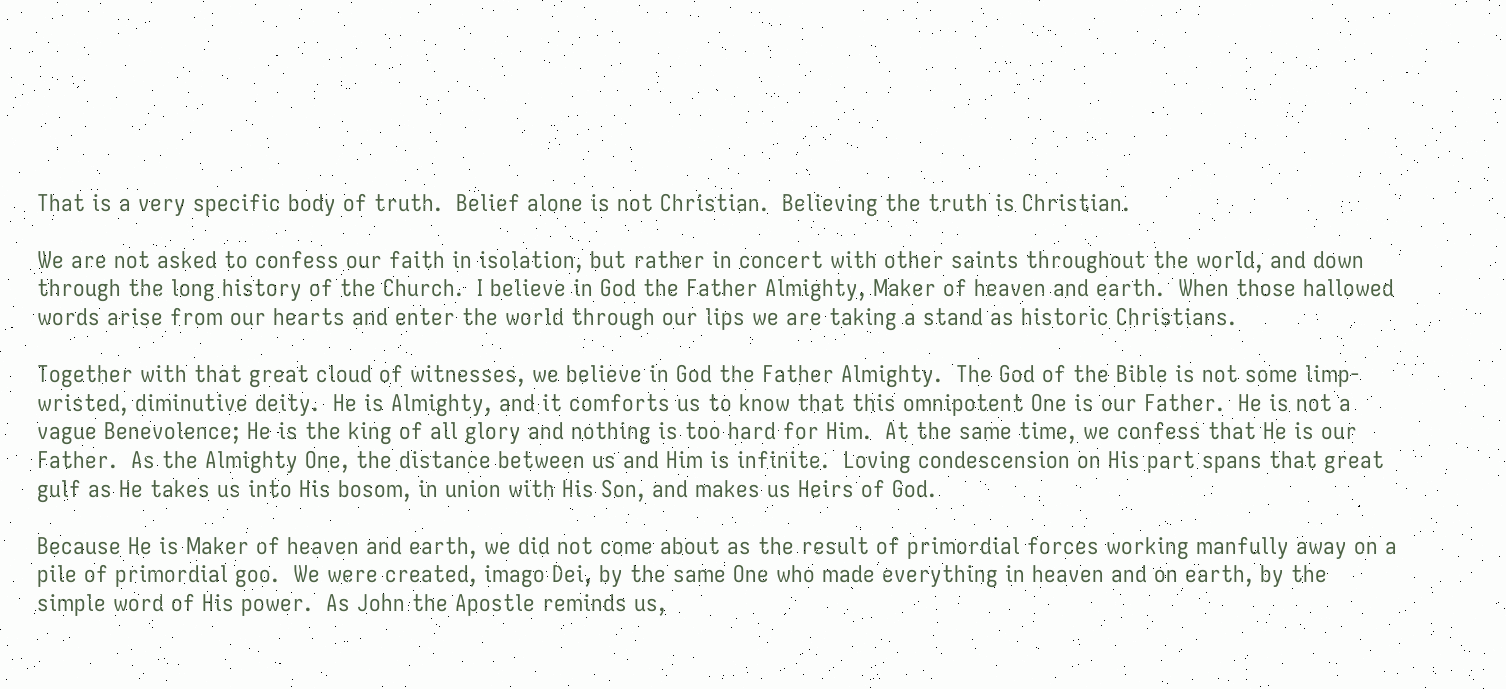That is a very specific body of truth.  Belief alone is not Christian.  Believing the truth is Christian.

We are not asked to confess our faith in isolation, but rather in concert with other saints throughout the world, and down through the long history of the Church.  I believe in God the Father Almighty, Maker of heaven and earth.  When those hallowed words arise from our hearts and enter the world through our lips we are taking a stand as historic Christians.

Together with that great cloud of witnesses, we believe in God the Father Almighty.  The God of the Bible is not some limp-wristed, diminutive deity.  He is Almighty, and it comforts us to know that this omnipotent One is our Father.  He is not a vague Benevolence; He is the king of all glory and nothing is too hard for Him.  At the same time, we confess that He is our Father.  As the Almighty One, the distance between us and Him is infinite.  Loving condescension on His part spans that great gulf as He takes us into His bosom, in union with His Son, and makes us Heirs of God.

Because He is Maker of heaven and earth, we did not come about as the result of primordial forces working manfully away on a pile of primordial goo.  We were created, imago Dei, by the same One who made everything in heaven and on earth, by the simple word of His power.  As John the Apostle reminds us,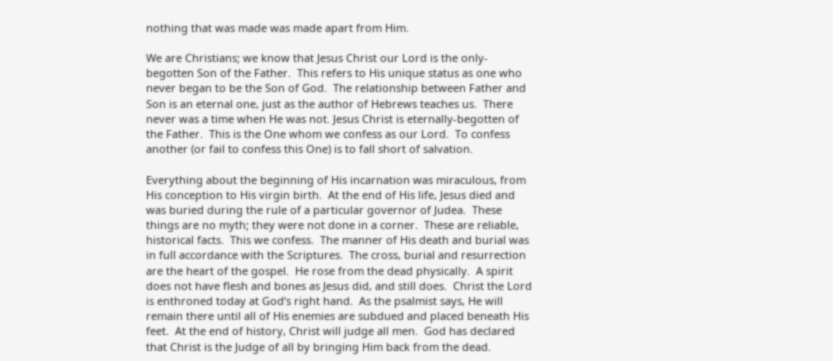nothing that was made was made apart from Him.

We are Christians; we know that Jesus Christ our Lord is the only-begotten Son of the Father.  This refers to His unique status as one who never began to be the Son of God.  The relationship between Father and Son is an eternal one, just as the author of Hebrews teaches us.  There never was a time when He was not. Jesus Christ is eternally-begotten of the Father.  This is the One whom we confess as our Lord.  To confess another (or fail to confess this One) is to fall short of salvation.

Everything about the beginning of His incarnation was miraculous, from His conception to His virgin birth.  At the end of His life, Jesus died and was buried during the rule of a particular governor of Judea.  These things are no myth; they were not done in a corner.  These are reliable, historical facts.  This we confess.  The manner of His death and burial was in full accordance with the Scriptures.  The cross, burial and resurrection are the heart of the gospel.  He rose from the dead physically.  A spirit does not have flesh and bones as Jesus did, and still does.  Christ the Lord is enthroned today at God’s right hand.  As the psalmist says, He will remain there until all of His enemies are subdued and placed beneath His feet.  At the end of history, Christ will judge all men.  God has declared that Christ is the Judge of all by bringing Him back from the dead.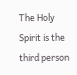The Holy Spirit is the third person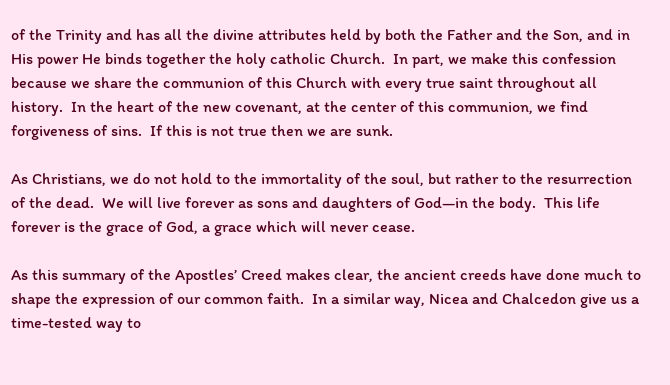of the Trinity and has all the divine attributes held by both the Father and the Son, and in His power He binds together the holy catholic Church.  In part, we make this confession because we share the communion of this Church with every true saint throughout all history.  In the heart of the new covenant, at the center of this communion, we find forgiveness of sins.  If this is not true then we are sunk.

As Christians, we do not hold to the immortality of the soul, but rather to the resurrection of the dead.  We will live forever as sons and daughters of God—in the body.  This life forever is the grace of God, a grace which will never cease.

As this summary of the Apostles’ Creed makes clear, the ancient creeds have done much to shape the expression of our common faith.  In a similar way, Nicea and Chalcedon give us a time-tested way to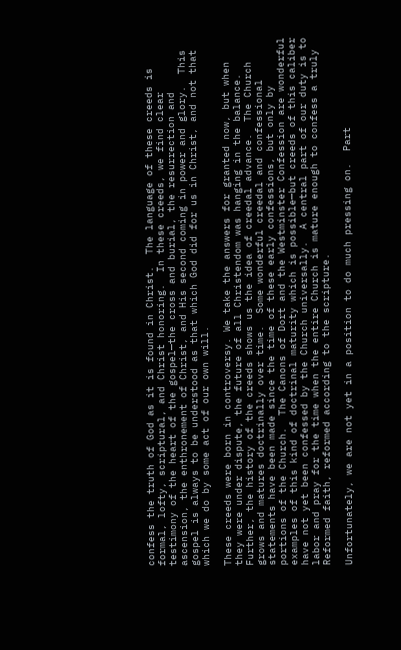confess the truth of God as it is found in Christ.  The language of these creeds is formal, lofty, scriptural, and Christ honoring.  In these creeds, we find clear testimony of the heart of the gospel—the cross and burial, the resurrection and ascension, the enthronement of Christ, and His second coming in power and glory.  This gospel is always to be understood as that which God did for us in Christ, and not that which we do by some act of our own will.

These creeds were born in controversy. We take the answers for granted now, but when they were under dispute, the future of all Christendom was hanging in the balance.  Further, the history of the creeds shows us the idea of creedal advance.  The Church grows and matures doctrinally over time.  Some wonderful creedal and confessional statements have been made since the time of these early confessions, but only by portions of the Church.  The Canons of Dort and the Westminster Confession are wonderful examples of this kind of doctrinal maturity which is possible—but creeds of this caliber have not yet been confessed by the Church universally.  A central part of our duty is to labor and pray for the time when the entire Church is mature enough to confess a truly Reformed faith, reformed according to the scripture.

Unfortunately, we are not yet in a position to do much pressing on.  Part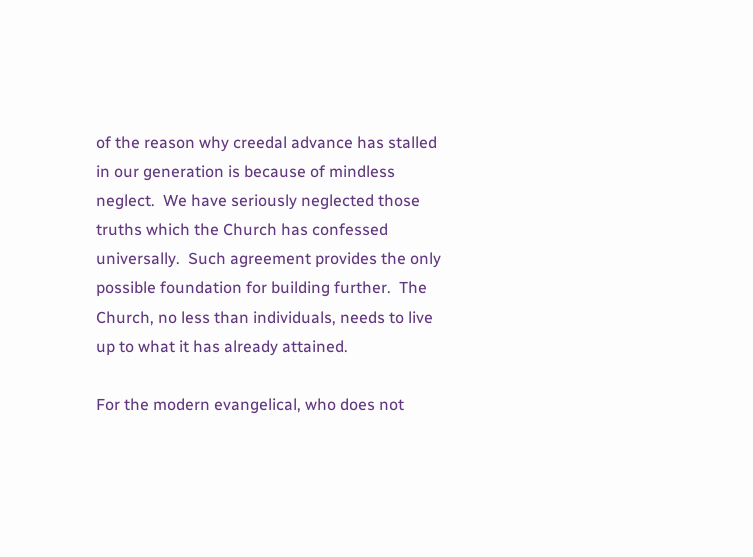of the reason why creedal advance has stalled in our generation is because of mindless neglect.  We have seriously neglected those truths which the Church has confessed universally.  Such agreement provides the only possible foundation for building further.  The Church, no less than individuals, needs to live up to what it has already attained.

For the modern evangelical, who does not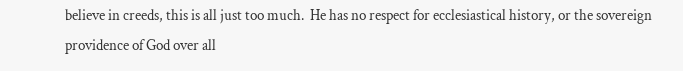believe in creeds, this is all just too much.  He has no respect for ecclesiastical history, or the sovereign providence of God over all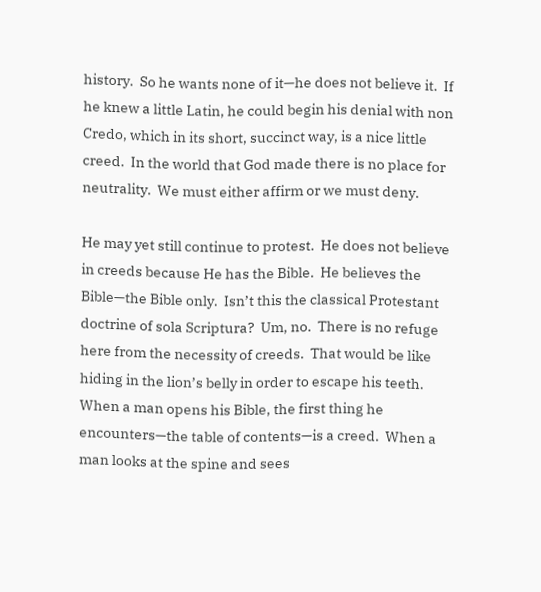history.  So he wants none of it—he does not believe it.  If he knew a little Latin, he could begin his denial with non Credo, which in its short, succinct way, is a nice little creed.  In the world that God made there is no place for neutrality.  We must either affirm or we must deny.

He may yet still continue to protest.  He does not believe in creeds because He has the Bible.  He believes the Bible—the Bible only.  Isn’t this the classical Protestant doctrine of sola Scriptura?  Um, no.  There is no refuge here from the necessity of creeds.  That would be like hiding in the lion’s belly in order to escape his teeth. When a man opens his Bible, the first thing he encounters—the table of contents—is a creed.  When a man looks at the spine and sees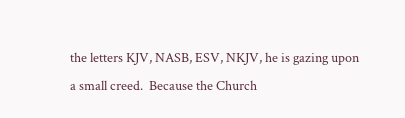the letters KJV, NASB, ESV, NKJV, he is gazing upon a small creed.  Because the Church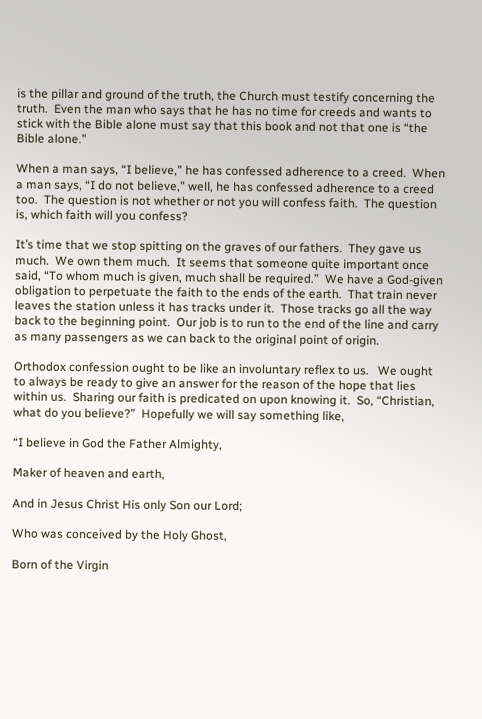is the pillar and ground of the truth, the Church must testify concerning the truth.  Even the man who says that he has no time for creeds and wants to stick with the Bible alone must say that this book and not that one is “the Bible alone.”

When a man says, “I believe,” he has confessed adherence to a creed.  When a man says, “I do not believe,” well, he has confessed adherence to a creed too.  The question is not whether or not you will confess faith.  The question is, which faith will you confess?

It’s time that we stop spitting on the graves of our fathers.  They gave us much.  We own them much.  It seems that someone quite important once said, “To whom much is given, much shall be required.”  We have a God-given obligation to perpetuate the faith to the ends of the earth.  That train never leaves the station unless it has tracks under it.  Those tracks go all the way back to the beginning point.  Our job is to run to the end of the line and carry as many passengers as we can back to the original point of origin.

Orthodox confession ought to be like an involuntary reflex to us.   We ought to always be ready to give an answer for the reason of the hope that lies within us.  Sharing our faith is predicated on upon knowing it.  So, “Christian, what do you believe?”  Hopefully we will say something like,

“I believe in God the Father Almighty,

Maker of heaven and earth,

And in Jesus Christ His only Son our Lord;

Who was conceived by the Holy Ghost,

Born of the Virgin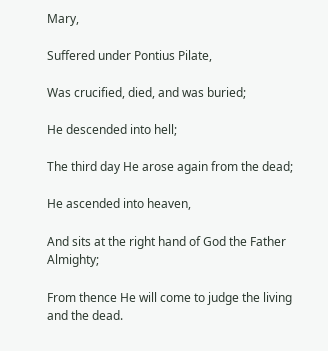Mary,

Suffered under Pontius Pilate,

Was crucified, died, and was buried;

He descended into hell;

The third day He arose again from the dead;

He ascended into heaven,

And sits at the right hand of God the Father Almighty;

From thence He will come to judge the living and the dead.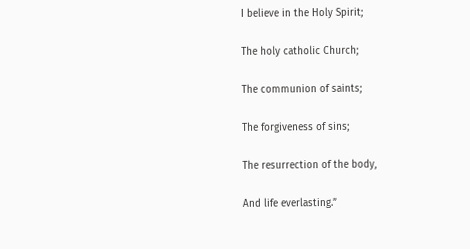I believe in the Holy Spirit;

The holy catholic Church;

The communion of saints;

The forgiveness of sins;

The resurrection of the body,

And life everlasting.”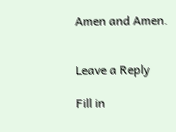Amen and Amen.


Leave a Reply

Fill in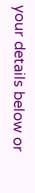your details below or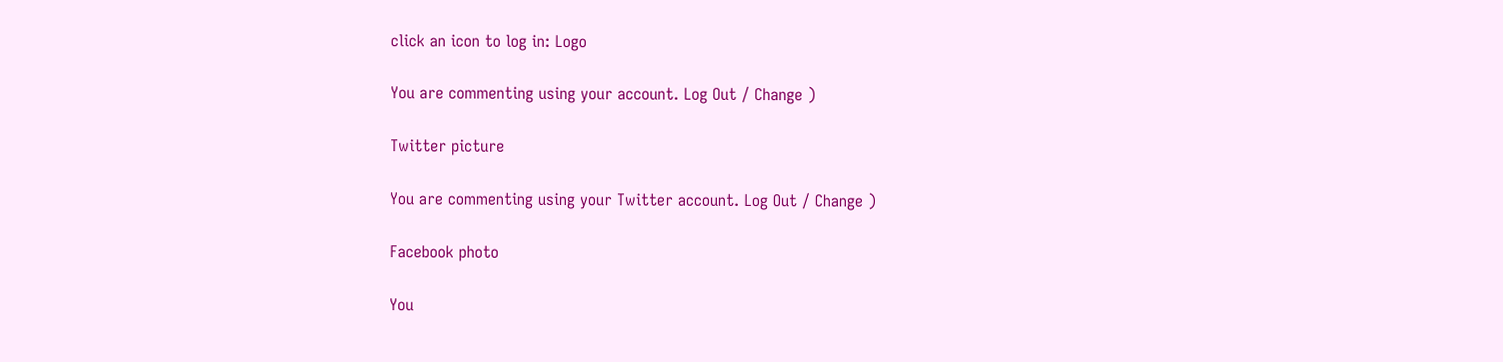click an icon to log in: Logo

You are commenting using your account. Log Out / Change )

Twitter picture

You are commenting using your Twitter account. Log Out / Change )

Facebook photo

You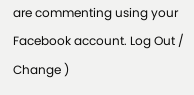are commenting using your Facebook account. Log Out / Change )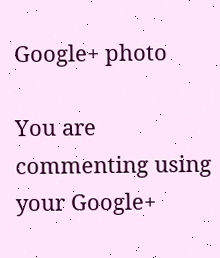Google+ photo

You are commenting using your Google+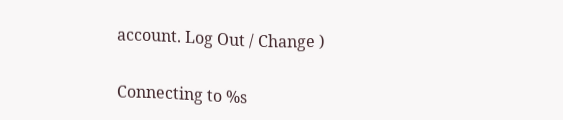account. Log Out / Change )

Connecting to %s